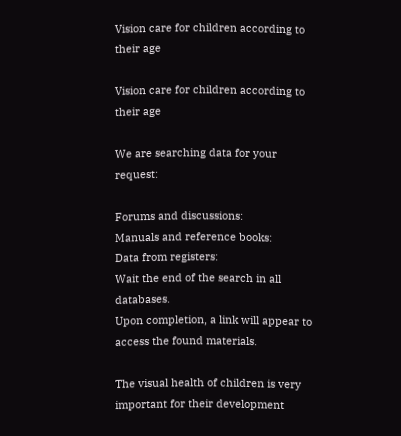Vision care for children according to their age

Vision care for children according to their age

We are searching data for your request:

Forums and discussions:
Manuals and reference books:
Data from registers:
Wait the end of the search in all databases.
Upon completion, a link will appear to access the found materials.

The visual health of children is very important for their development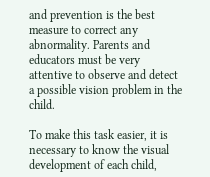and prevention is the best measure to correct any abnormality. Parents and educators must be very attentive to observe and detect a possible vision problem in the child.

To make this task easier, it is necessary to know the visual development of each child,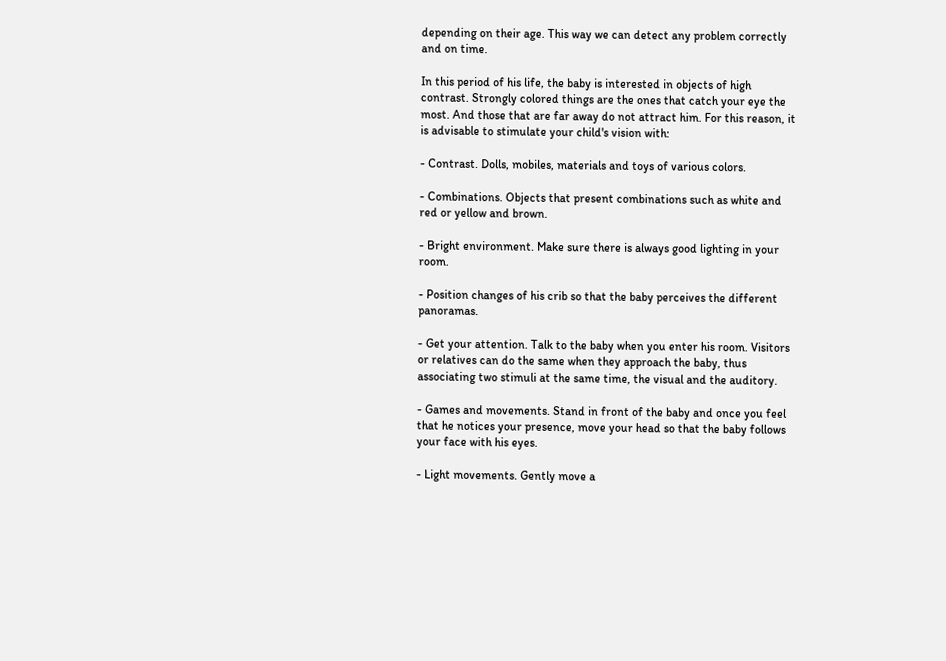depending on their age. This way we can detect any problem correctly and on time.

In this period of his life, the baby is interested in objects of high contrast. Strongly colored things are the ones that catch your eye the most. And those that are far away do not attract him. For this reason, it is advisable to stimulate your child's vision with:

- Contrast. Dolls, mobiles, materials and toys of various colors.

- Combinations. Objects that present combinations such as white and red or yellow and brown.

- Bright environment. Make sure there is always good lighting in your room.

- Position changes of his crib so that the baby perceives the different panoramas.

- Get your attention. Talk to the baby when you enter his room. Visitors or relatives can do the same when they approach the baby, thus associating two stimuli at the same time, the visual and the auditory.

- Games and movements. Stand in front of the baby and once you feel that he notices your presence, move your head so that the baby follows your face with his eyes.

- Light movements. Gently move a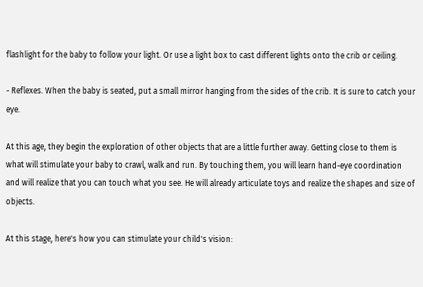flashlight for the baby to follow your light. Or use a light box to cast different lights onto the crib or ceiling.

- Reflexes. When the baby is seated, put a small mirror hanging from the sides of the crib. It is sure to catch your eye.

At this age, they begin the exploration of other objects that are a little further away. Getting close to them is what will stimulate your baby to crawl, walk and run. By touching them, you will learn hand-eye coordination and will realize that you can touch what you see. He will already articulate toys and realize the shapes and size of objects.

At this stage, here's how you can stimulate your child's vision: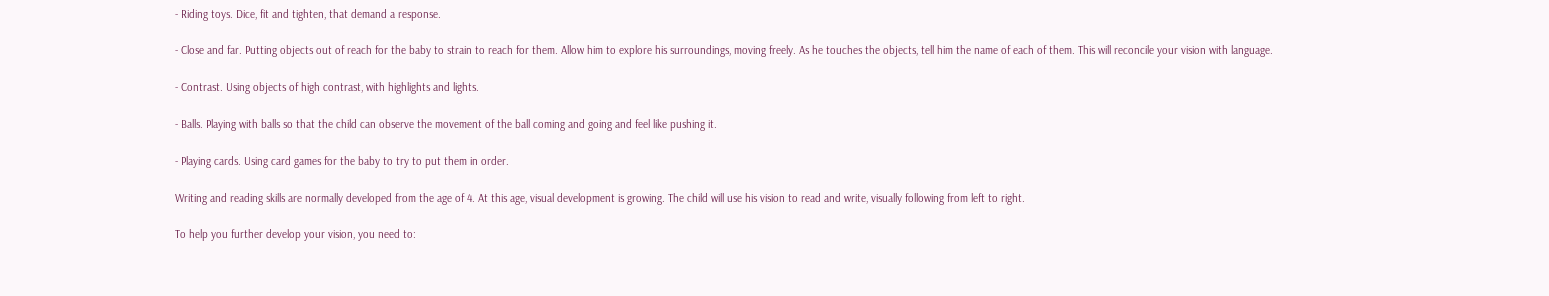- Riding toys. Dice, fit and tighten, that demand a response.

- Close and far. Putting objects out of reach for the baby to strain to reach for them. Allow him to explore his surroundings, moving freely. As he touches the objects, tell him the name of each of them. This will reconcile your vision with language.

- Contrast. Using objects of high contrast, with highlights and lights.

- Balls. Playing with balls so that the child can observe the movement of the ball coming and going and feel like pushing it.

- Playing cards. Using card games for the baby to try to put them in order.

Writing and reading skills are normally developed from the age of 4. At this age, visual development is growing. The child will use his vision to read and write, visually following from left to right.

To help you further develop your vision, you need to: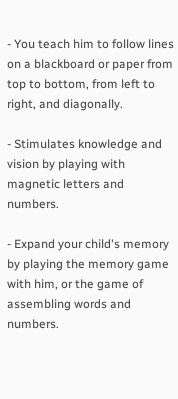- You teach him to follow lines on a blackboard or paper from top to bottom, from left to right, and diagonally.

- Stimulates knowledge and vision by playing with magnetic letters and numbers.

- Expand your child's memory by playing the memory game with him, or the game of assembling words and numbers.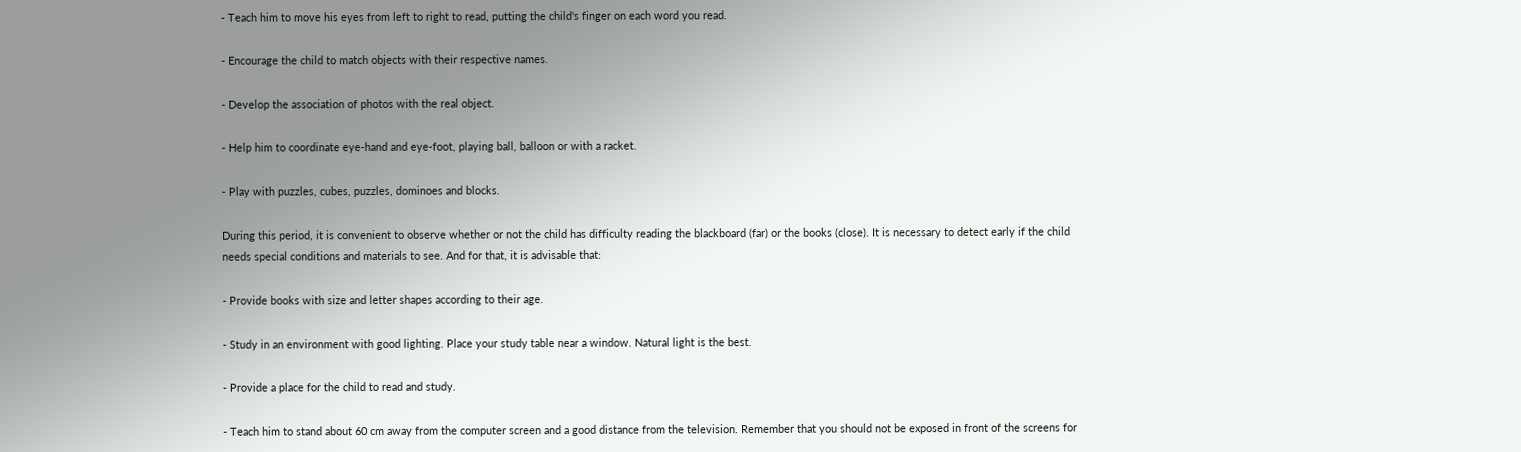- Teach him to move his eyes from left to right to read, putting the child's finger on each word you read.

- Encourage the child to match objects with their respective names.

- Develop the association of photos with the real object.

- Help him to coordinate eye-hand and eye-foot, playing ball, balloon or with a racket.

- Play with puzzles, cubes, puzzles, dominoes and blocks.

During this period, it is convenient to observe whether or not the child has difficulty reading the blackboard (far) or the books (close). It is necessary to detect early if the child needs special conditions and materials to see. And for that, it is advisable that:

- Provide books with size and letter shapes according to their age.

- Study in an environment with good lighting. Place your study table near a window. Natural light is the best.

- Provide a place for the child to read and study.

- Teach him to stand about 60 cm away from the computer screen and a good distance from the television. Remember that you should not be exposed in front of the screens for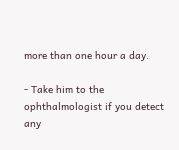more than one hour a day.

- Take him to the ophthalmologist if you detect any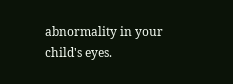abnormality in your child's eyes.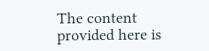The content provided here is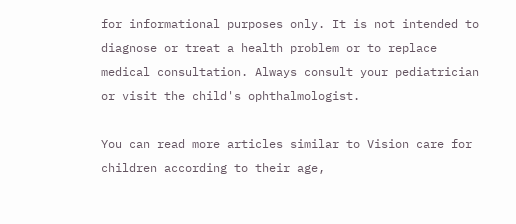for informational purposes only. It is not intended to diagnose or treat a health problem or to replace medical consultation. Always consult your pediatrician or visit the child's ophthalmologist.

You can read more articles similar to Vision care for children according to their age,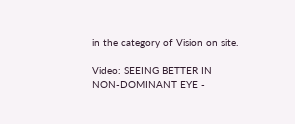in the category of Vision on site.

Video: SEEING BETTER IN NON-DOMINANT EYE -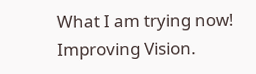What I am trying now! Improving Vision.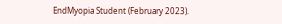EndMyopia Student (February 2023).